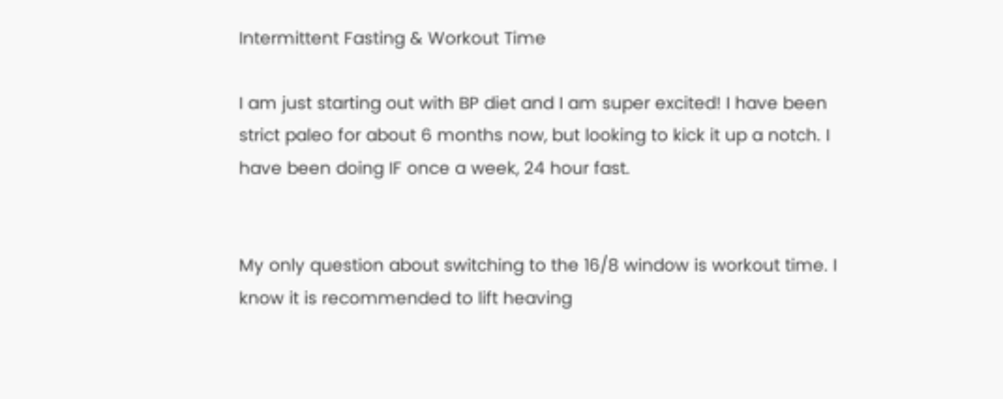Intermittent Fasting & Workout Time

I am just starting out with BP diet and I am super excited! I have been strict paleo for about 6 months now, but looking to kick it up a notch. I have been doing IF once a week, 24 hour fast.


My only question about switching to the 16/8 window is workout time. I know it is recommended to lift heaving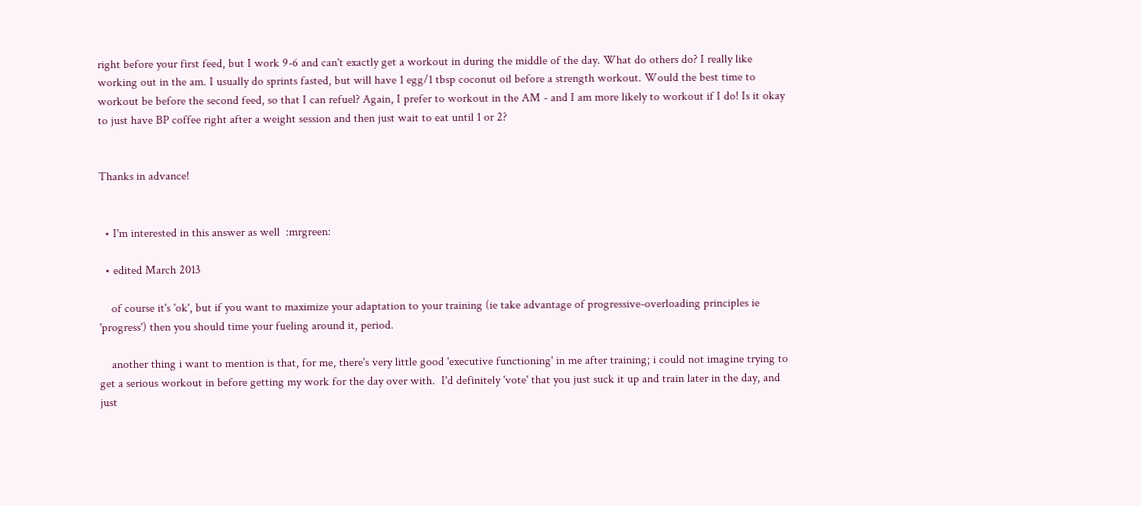right before your first feed, but I work 9-6 and can't exactly get a workout in during the middle of the day. What do others do? I really like working out in the am. I usually do sprints fasted, but will have 1 egg/1 tbsp coconut oil before a strength workout. Would the best time to workout be before the second feed, so that I can refuel? Again, I prefer to workout in the AM - and I am more likely to workout if I do! Is it okay to just have BP coffee right after a weight session and then just wait to eat until 1 or 2?


Thanks in advance!


  • I'm interested in this answer as well  :mrgreen:

  • edited March 2013

    of course it's 'ok', but if you want to maximize your adaptation to your training (ie take advantage of progressive-overloading principles ie 'progress') then you should time your fueling around it, period.

    another thing i want to mention is that, for me, there's very little good 'executive functioning' in me after training; i could not imagine trying to get a serious workout in before getting my work for the day over with.  I'd definitely 'vote' that you just suck it up and train later in the day, and just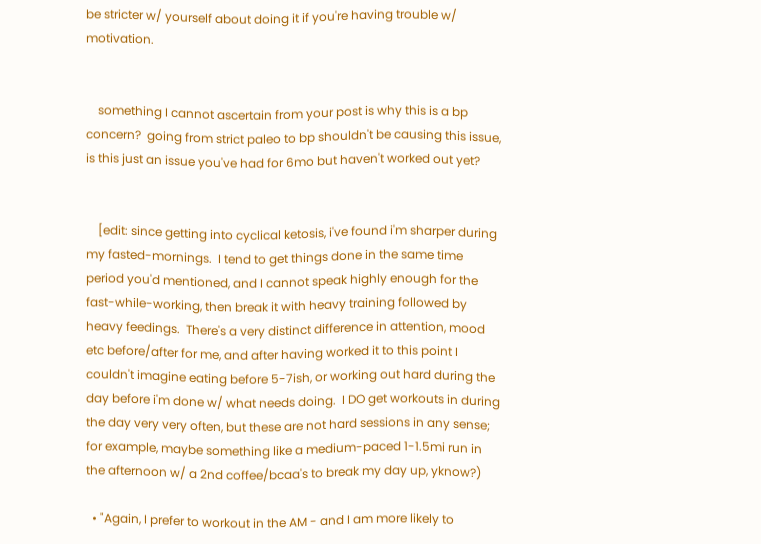be stricter w/ yourself about doing it if you're having trouble w/ motivation.


    something I cannot ascertain from your post is why this is a bp concern?  going from strict paleo to bp shouldn't be causing this issue, is this just an issue you've had for 6mo but haven't worked out yet?


    [edit: since getting into cyclical ketosis, i've found i'm sharper during my fasted-mornings.  I tend to get things done in the same time period you'd mentioned, and I cannot speak highly enough for the fast-while-working, then break it with heavy training followed by heavy feedings.  There's a very distinct difference in attention, mood etc before/after for me, and after having worked it to this point I couldn't imagine eating before 5-7ish, or working out hard during the day before i'm done w/ what needs doing.  I DO get workouts in during the day very very often, but these are not hard sessions in any sense; for example, maybe something like a medium-paced 1-1.5mi run in the afternoon w/ a 2nd coffee/bcaa's to break my day up, yknow?)

  • "Again, I prefer to workout in the AM - and I am more likely to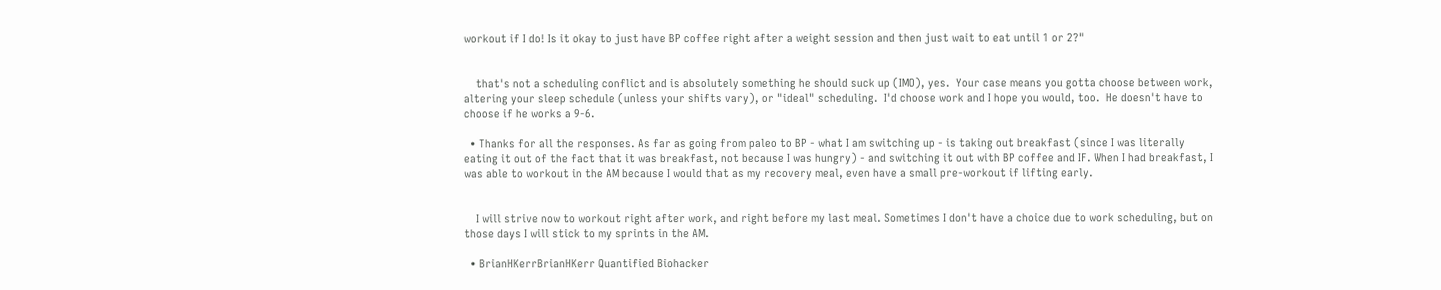workout if I do! Is it okay to just have BP coffee right after a weight session and then just wait to eat until 1 or 2?"


    that's not a scheduling conflict and is absolutely something he should suck up (IMO), yes.  Your case means you gotta choose between work, altering your sleep schedule (unless your shifts vary), or "ideal" scheduling.  I'd choose work and I hope you would, too.  He doesn't have to choose if he works a 9-6.

  • Thanks for all the responses. As far as going from paleo to BP - what I am switching up - is taking out breakfast (since I was literally eating it out of the fact that it was breakfast, not because I was hungry) - and switching it out with BP coffee and IF. When I had breakfast, I was able to workout in the AM because I would that as my recovery meal, even have a small pre-workout if lifting early.


    I will strive now to workout right after work, and right before my last meal. Sometimes I don't have a choice due to work scheduling, but on those days I will stick to my sprints in the AM.

  • BrianHKerrBrianHKerr Quantified Biohacker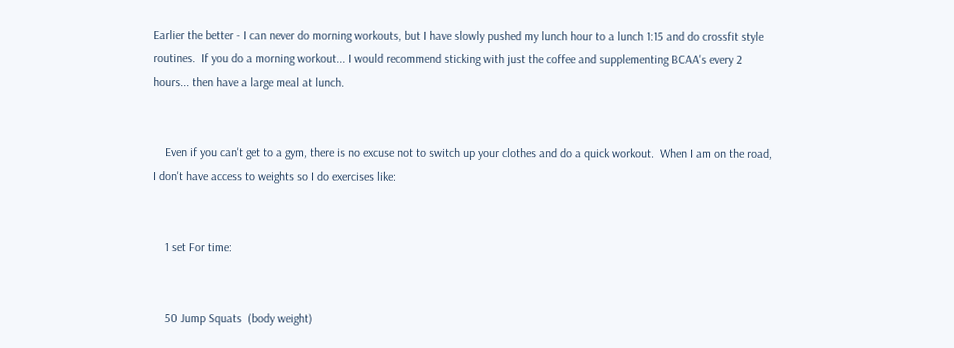Earlier the better - I can never do morning workouts, but I have slowly pushed my lunch hour to a lunch 1:15 and do crossfit style routines.  If you do a morning workout... I would recommend sticking with just the coffee and supplementing BCAA's every 2 hours... then have a large meal at lunch.


    Even if you can't get to a gym, there is no excuse not to switch up your clothes and do a quick workout.  When I am on the road, I don't have access to weights so I do exercises like:


    1 set For time:


    50 Jump Squats  (body weight)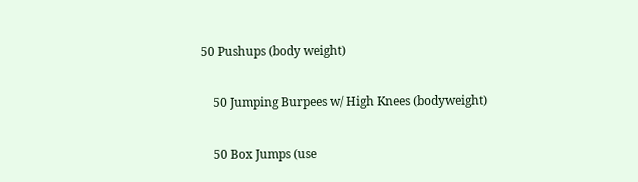50 Pushups (body weight)

    50 Jumping Burpees w/ High Knees (bodyweight)

    50 Box Jumps (use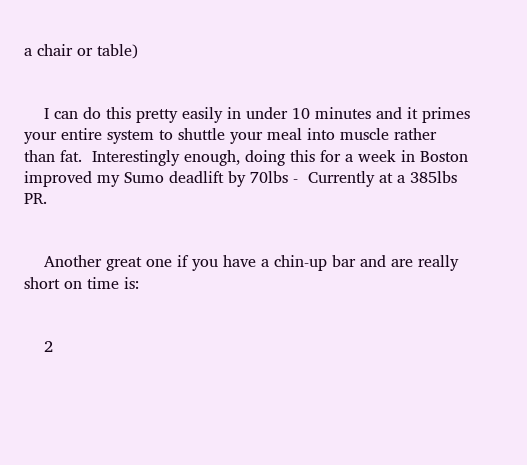a chair or table)


    I can do this pretty easily in under 10 minutes and it primes your entire system to shuttle your meal into muscle rather than fat.  Interestingly enough, doing this for a week in Boston improved my Sumo deadlift by 70lbs -  Currently at a 385lbs PR.


    Another great one if you have a chin-up bar and are really short on time is:


    2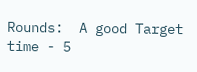Rounds:  A good Target time - 5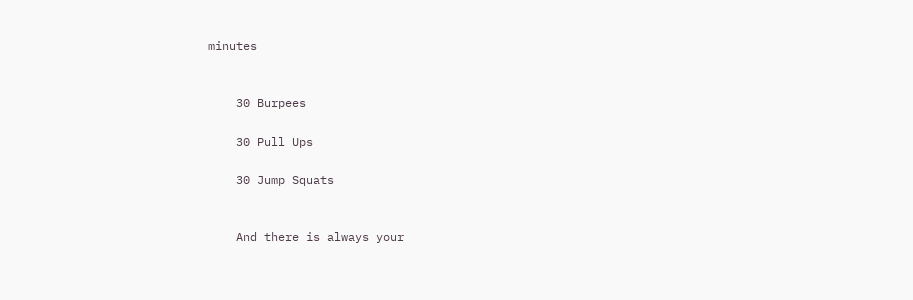minutes


    30 Burpees

    30 Pull Ups

    30 Jump Squats


    And there is always your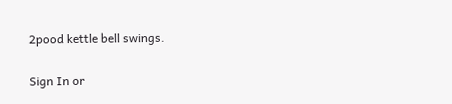2pood kettle bell swings.

Sign In or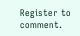Register to comment.